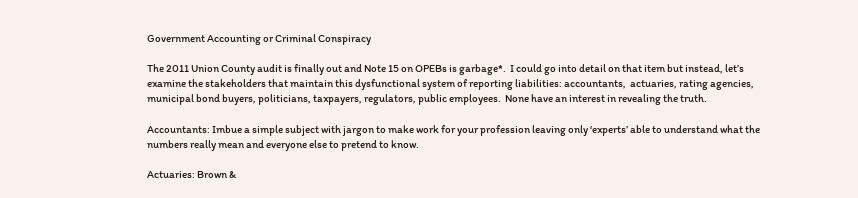Government Accounting or Criminal Conspiracy

The 2011 Union County audit is finally out and Note 15 on OPEBs is garbage*.  I could go into detail on that item but instead, let’s examine the stakeholders that maintain this dysfunctional system of reporting liabilities: accountants,  actuaries, rating agencies, municipal bond buyers, politicians, taxpayers, regulators, public employees.  None have an interest in revealing the truth.

Accountants: Imbue a simple subject with jargon to make work for your profession leaving only ‘experts’ able to understand what the numbers really mean and everyone else to pretend to know.

Actuaries: Brown &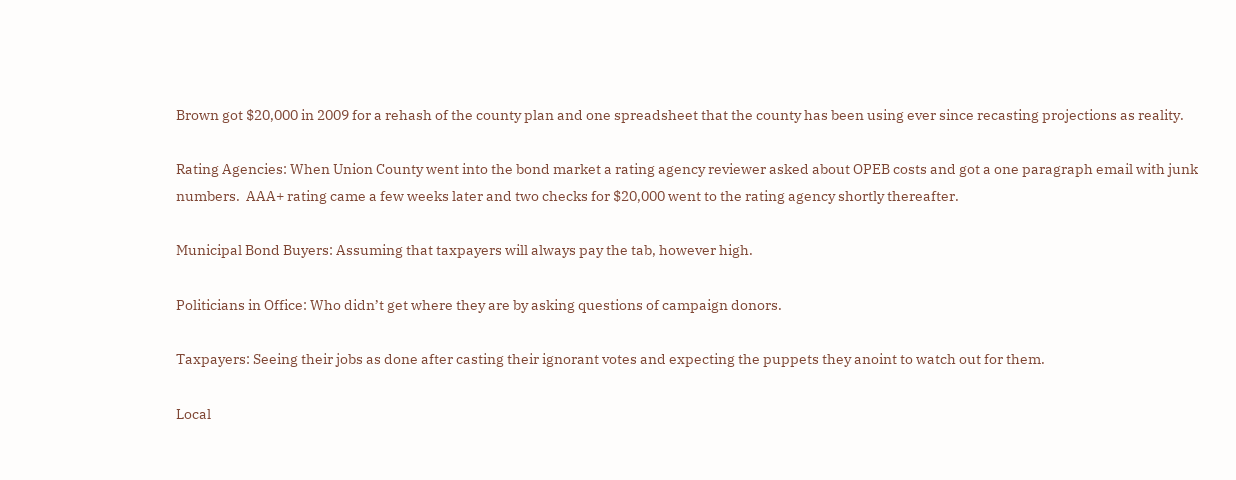Brown got $20,000 in 2009 for a rehash of the county plan and one spreadsheet that the county has been using ever since recasting projections as reality.

Rating Agencies: When Union County went into the bond market a rating agency reviewer asked about OPEB costs and got a one paragraph email with junk numbers.  AAA+ rating came a few weeks later and two checks for $20,000 went to the rating agency shortly thereafter.

Municipal Bond Buyers: Assuming that taxpayers will always pay the tab, however high.

Politicians in Office: Who didn’t get where they are by asking questions of campaign donors.

Taxpayers: Seeing their jobs as done after casting their ignorant votes and expecting the puppets they anoint to watch out for them.

Local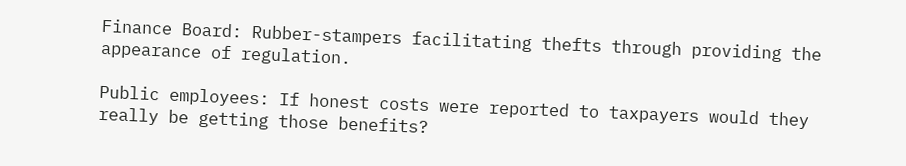Finance Board: Rubber-stampers facilitating thefts through providing the appearance of regulation.

Public employees: If honest costs were reported to taxpayers would they really be getting those benefits?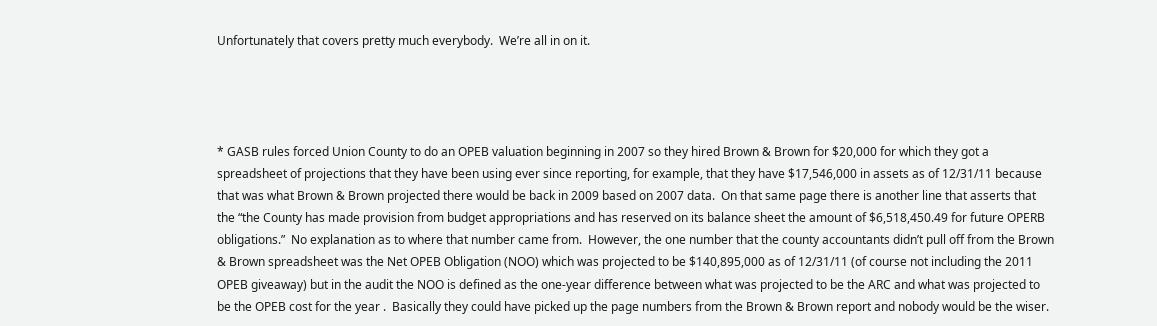Unfortunately that covers pretty much everybody.  We’re all in on it.




* GASB rules forced Union County to do an OPEB valuation beginning in 2007 so they hired Brown & Brown for $20,000 for which they got a spreadsheet of projections that they have been using ever since reporting, for example, that they have $17,546,000 in assets as of 12/31/11 because that was what Brown & Brown projected there would be back in 2009 based on 2007 data.  On that same page there is another line that asserts that the “the County has made provision from budget appropriations and has reserved on its balance sheet the amount of $6,518,450.49 for future OPERB obligations.”  No explanation as to where that number came from.  However, the one number that the county accountants didn’t pull off from the Brown & Brown spreadsheet was the Net OPEB Obligation (NOO) which was projected to be $140,895,000 as of 12/31/11 (of course not including the 2011 OPEB giveaway) but in the audit the NOO is defined as the one-year difference between what was projected to be the ARC and what was projected to be the OPEB cost for the year .  Basically they could have picked up the page numbers from the Brown & Brown report and nobody would be the wiser.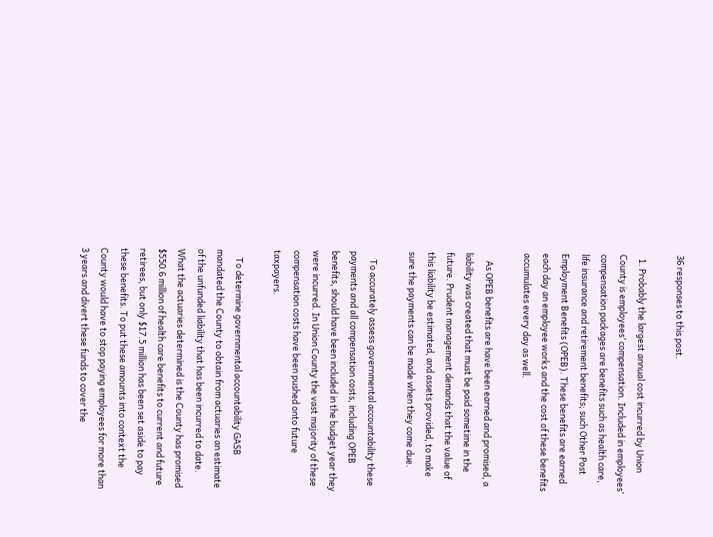36 responses to this post.

  1. Probably the largest annual cost incurred by Union County is employees’ compensation. Included in employees’ compensation packages are benefits such as health care, life insurance and retirement benefits; such Other Post Employment Benefits (OPEB). These benefits are earned each day an employee works and the cost of these benefits accumulates every day as well.

    As OPEB benefits are have been earned and promised, a liability was created that must be paid sometime in the future. Prudent management demands that the value of this liability be estimated, and assets provided, to make sure the payments can be made when they come due.

    To accurately assess governmental accountability these payments and all compensation costs, including OPEB benefits, should have been included in the budget year they were incurred. In Union County the vast majority of these compensation costs have been pushed onto future taxpayers.

    To determine governmental accountability GASB mandated the County to obtain from actuaries an estimate of the unfunded liability that has been incurred to date. What the actuaries determined is the County has promised $550.6 million of health care benefits to current and future retirees, but only $17.5 million has been set aside to pay these benefits. To put these amounts into context the County would have to stop paying employees for more than 3 years and divert these funds to cover the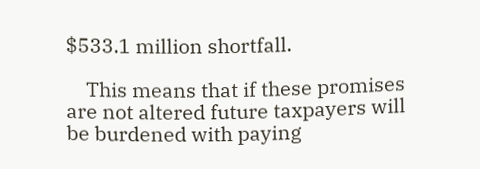$533.1 million shortfall.

    This means that if these promises are not altered future taxpayers will be burdened with paying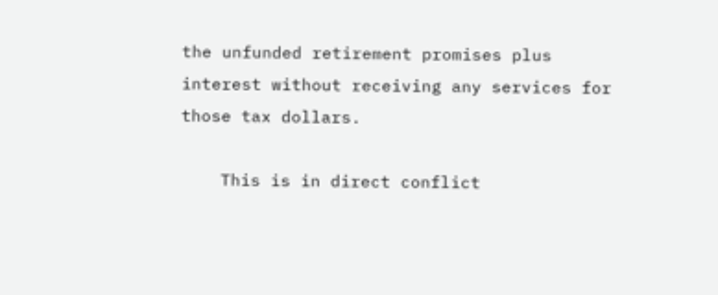the unfunded retirement promises plus interest without receiving any services for those tax dollars.

    This is in direct conflict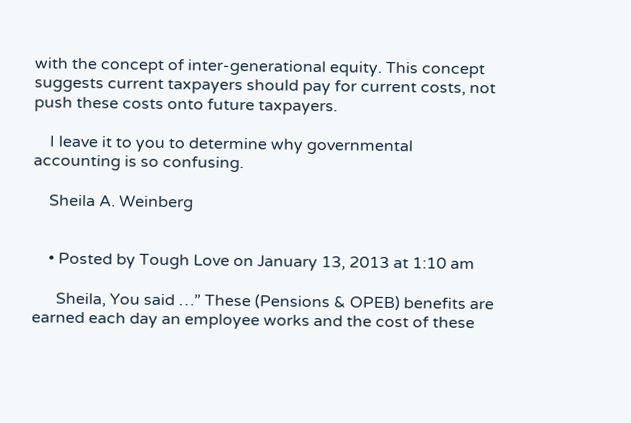with the concept of inter-generational equity. This concept suggests current taxpayers should pay for current costs, not push these costs onto future taxpayers.

    I leave it to you to determine why governmental accounting is so confusing.

    Sheila A. Weinberg


    • Posted by Tough Love on January 13, 2013 at 1:10 am

      Sheila, You said …” These (Pensions & OPEB) benefits are earned each day an employee works and the cost of these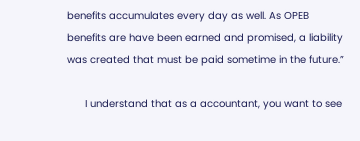benefits accumulates every day as well. As OPEB benefits are have been earned and promised, a liability was created that must be paid sometime in the future.”

      I understand that as a accountant, you want to see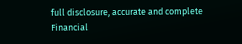full disclosure, accurate and complete Financial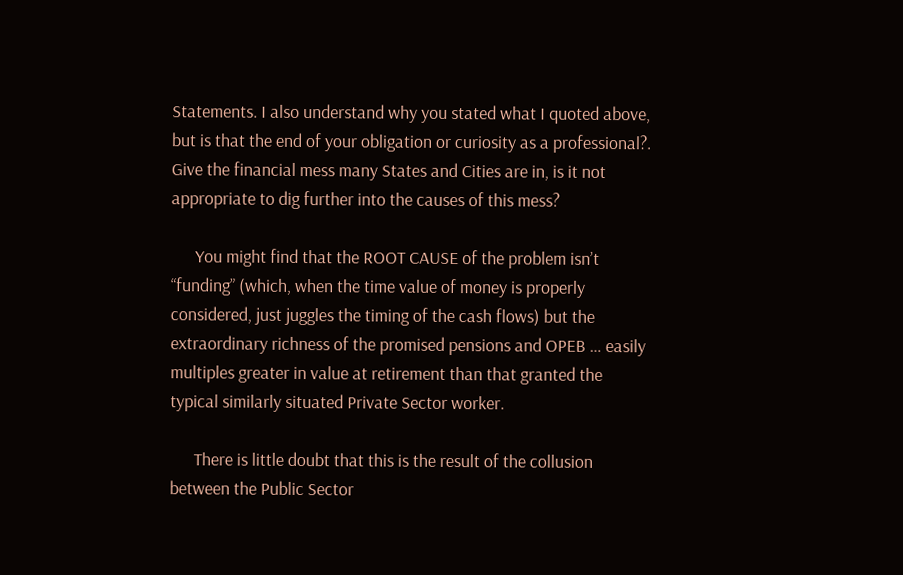Statements. I also understand why you stated what I quoted above, but is that the end of your obligation or curiosity as a professional?. Give the financial mess many States and Cities are in, is it not appropriate to dig further into the causes of this mess?

      You might find that the ROOT CAUSE of the problem isn’t “funding” (which, when the time value of money is properly considered, just juggles the timing of the cash flows) but the extraordinary richness of the promised pensions and OPEB … easily multiples greater in value at retirement than that granted the typical similarly situated Private Sector worker.

      There is little doubt that this is the result of the collusion between the Public Sector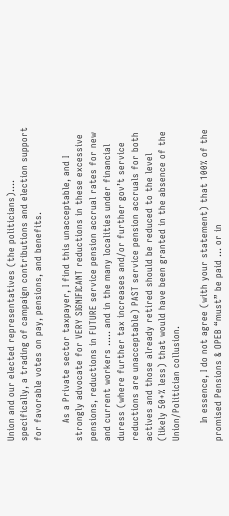Union and our elected representatives (the politicians)…. specifically, a trading of campaign contributions and election support for favorable votes on pay, pensions, and benefits.

      As a Private sector taxpayer, I find this unacceptable, and I strongly advocate for VERY SIGNIFICANT reductions in these excessive pensions, reductions in FUTURE service pension accrual rates for new and current workers ….. and in the many localities under financial duress (where further tax increases and/or further gov’t service reductions are unacceptable) PAST service pension accruals for both actives and those already retired should be reduced to the level (likely 50+% less) that would have been granted in the absence of the Union/Politician collusion.

      In essence, I do not agree (with your statement) that 100% of the promised Pensions & OPEB “must” be paid … or in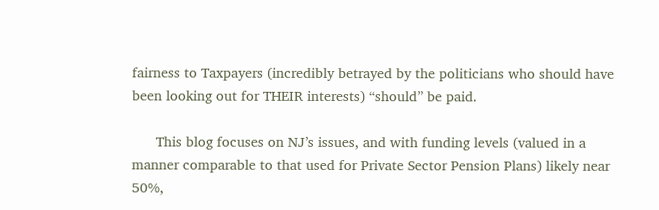fairness to Taxpayers (incredibly betrayed by the politicians who should have been looking out for THEIR interests) “should” be paid.

      This blog focuses on NJ’s issues, and with funding levels (valued in a manner comparable to that used for Private Sector Pension Plans) likely near 50%,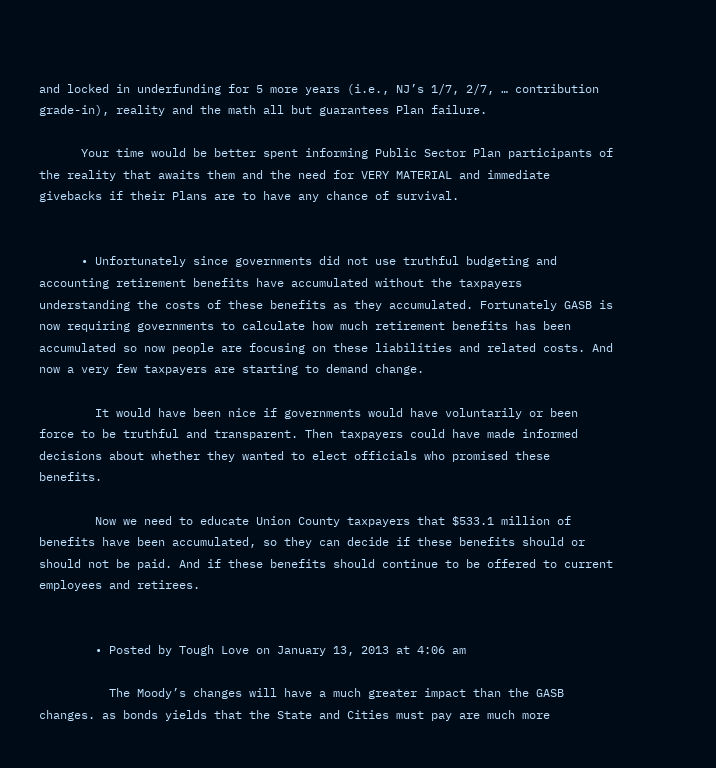and locked in underfunding for 5 more years (i.e., NJ’s 1/7, 2/7, … contribution grade-in), reality and the math all but guarantees Plan failure.

      Your time would be better spent informing Public Sector Plan participants of the reality that awaits them and the need for VERY MATERIAL and immediate givebacks if their Plans are to have any chance of survival.


      • Unfortunately since governments did not use truthful budgeting and accounting retirement benefits have accumulated without the taxpayers understanding the costs of these benefits as they accumulated. Fortunately GASB is now requiring governments to calculate how much retirement benefits has been accumulated so now people are focusing on these liabilities and related costs. And now a very few taxpayers are starting to demand change.

        It would have been nice if governments would have voluntarily or been force to be truthful and transparent. Then taxpayers could have made informed decisions about whether they wanted to elect officials who promised these benefits.

        Now we need to educate Union County taxpayers that $533.1 million of benefits have been accumulated, so they can decide if these benefits should or should not be paid. And if these benefits should continue to be offered to current employees and retirees.


        • Posted by Tough Love on January 13, 2013 at 4:06 am

          The Moody’s changes will have a much greater impact than the GASB changes. as bonds yields that the State and Cities must pay are much more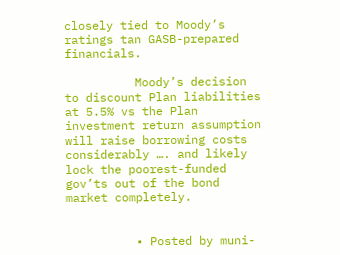closely tied to Moody’s ratings tan GASB-prepared financials.

          Moody’s decision to discount Plan liabilities at 5.5% vs the Plan investment return assumption will raise borrowing costs considerably …. and likely lock the poorest-funded gov’ts out of the bond market completely.


          • Posted by muni-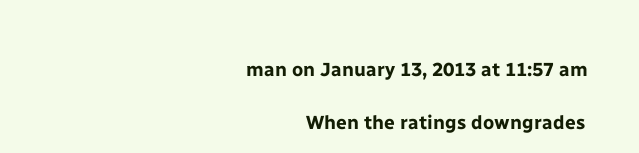man on January 13, 2013 at 11:57 am

            When the ratings downgrades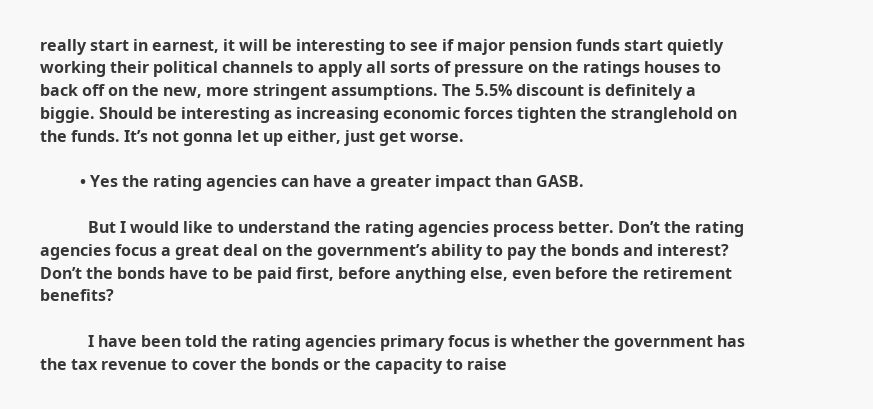really start in earnest, it will be interesting to see if major pension funds start quietly working their political channels to apply all sorts of pressure on the ratings houses to back off on the new, more stringent assumptions. The 5.5% discount is definitely a biggie. Should be interesting as increasing economic forces tighten the stranglehold on the funds. It’s not gonna let up either, just get worse.

          • Yes the rating agencies can have a greater impact than GASB.

            But I would like to understand the rating agencies process better. Don’t the rating agencies focus a great deal on the government’s ability to pay the bonds and interest? Don’t the bonds have to be paid first, before anything else, even before the retirement benefits?

            I have been told the rating agencies primary focus is whether the government has the tax revenue to cover the bonds or the capacity to raise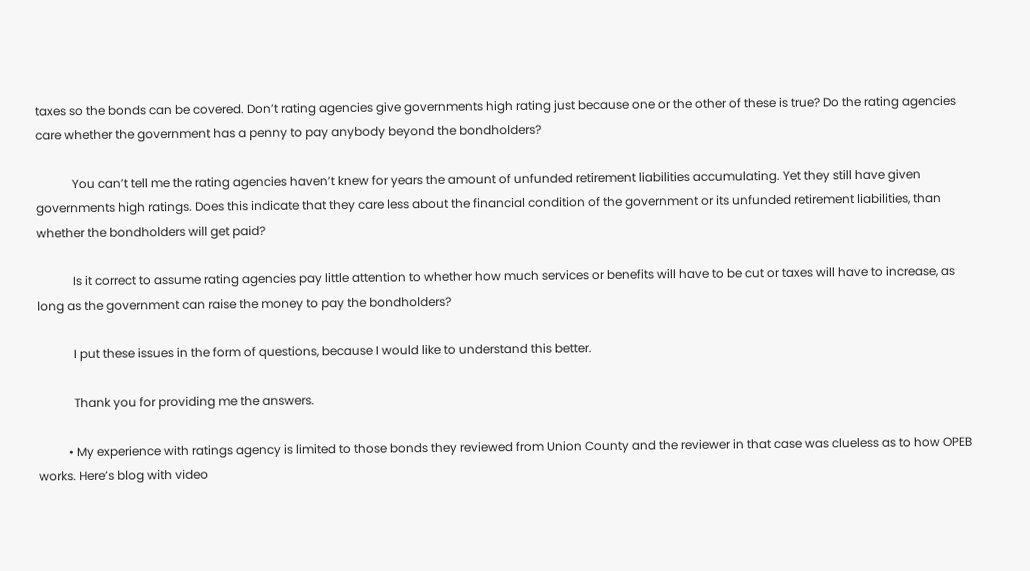taxes so the bonds can be covered. Don’t rating agencies give governments high rating just because one or the other of these is true? Do the rating agencies care whether the government has a penny to pay anybody beyond the bondholders?

            You can’t tell me the rating agencies haven’t knew for years the amount of unfunded retirement liabilities accumulating. Yet they still have given governments high ratings. Does this indicate that they care less about the financial condition of the government or its unfunded retirement liabilities, than whether the bondholders will get paid?

            Is it correct to assume rating agencies pay little attention to whether how much services or benefits will have to be cut or taxes will have to increase, as long as the government can raise the money to pay the bondholders?

            I put these issues in the form of questions, because I would like to understand this better.

            Thank you for providing me the answers.

          • My experience with ratings agency is limited to those bonds they reviewed from Union County and the reviewer in that case was clueless as to how OPEB works. Here’s blog with video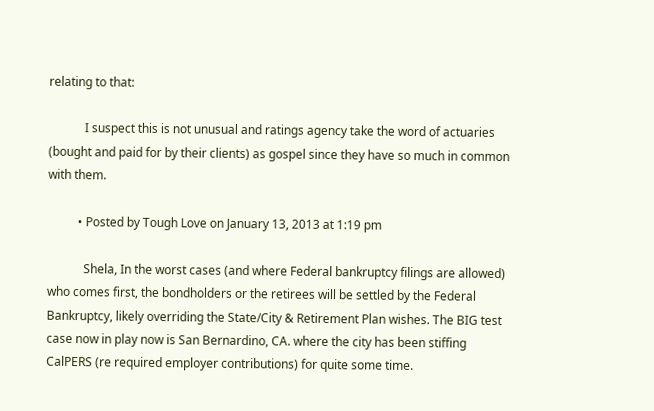relating to that:

            I suspect this is not unusual and ratings agency take the word of actuaries (bought and paid for by their clients) as gospel since they have so much in common with them.

          • Posted by Tough Love on January 13, 2013 at 1:19 pm

            Shela, In the worst cases (and where Federal bankruptcy filings are allowed) who comes first, the bondholders or the retirees will be settled by the Federal Bankruptcy, likely overriding the State/City & Retirement Plan wishes. The BIG test case now in play now is San Bernardino, CA. where the city has been stiffing CalPERS (re required employer contributions) for quite some time.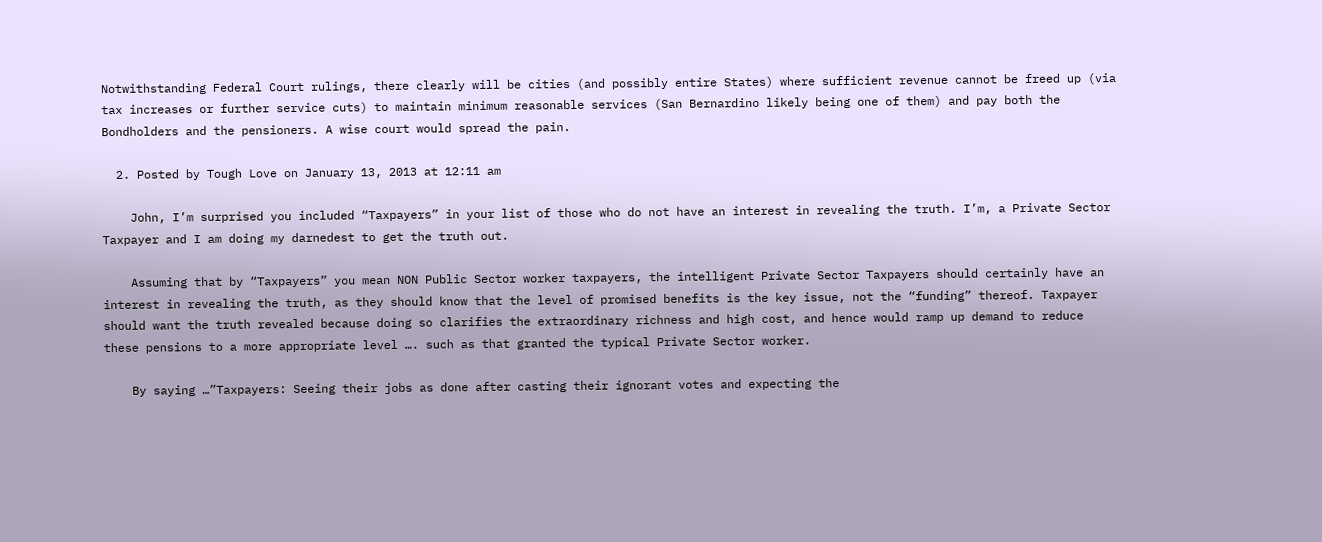Notwithstanding Federal Court rulings, there clearly will be cities (and possibly entire States) where sufficient revenue cannot be freed up (via tax increases or further service cuts) to maintain minimum reasonable services (San Bernardino likely being one of them) and pay both the Bondholders and the pensioners. A wise court would spread the pain.

  2. Posted by Tough Love on January 13, 2013 at 12:11 am

    John, I’m surprised you included “Taxpayers” in your list of those who do not have an interest in revealing the truth. I’m, a Private Sector Taxpayer and I am doing my darnedest to get the truth out.

    Assuming that by “Taxpayers” you mean NON Public Sector worker taxpayers, the intelligent Private Sector Taxpayers should certainly have an interest in revealing the truth, as they should know that the level of promised benefits is the key issue, not the “funding” thereof. Taxpayer should want the truth revealed because doing so clarifies the extraordinary richness and high cost, and hence would ramp up demand to reduce these pensions to a more appropriate level …. such as that granted the typical Private Sector worker.

    By saying …”Taxpayers: Seeing their jobs as done after casting their ignorant votes and expecting the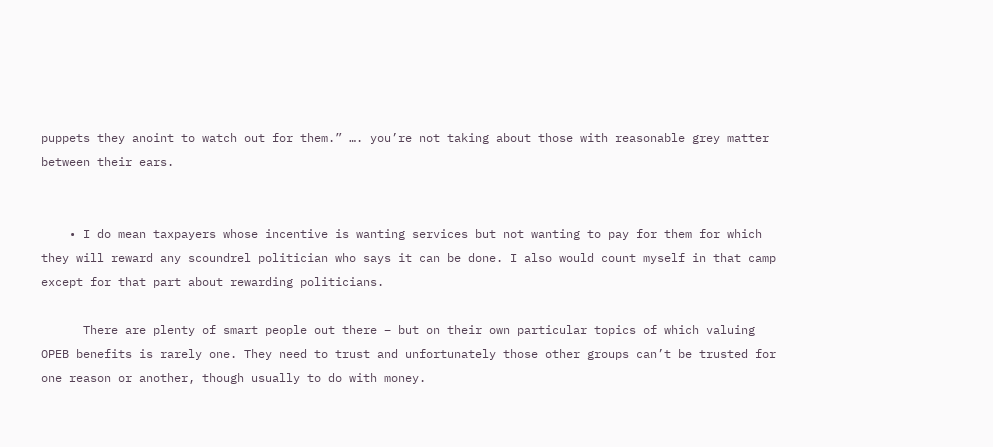puppets they anoint to watch out for them.” …. you’re not taking about those with reasonable grey matter between their ears.


    • I do mean taxpayers whose incentive is wanting services but not wanting to pay for them for which they will reward any scoundrel politician who says it can be done. I also would count myself in that camp except for that part about rewarding politicians.

      There are plenty of smart people out there – but on their own particular topics of which valuing OPEB benefits is rarely one. They need to trust and unfortunately those other groups can’t be trusted for one reason or another, though usually to do with money.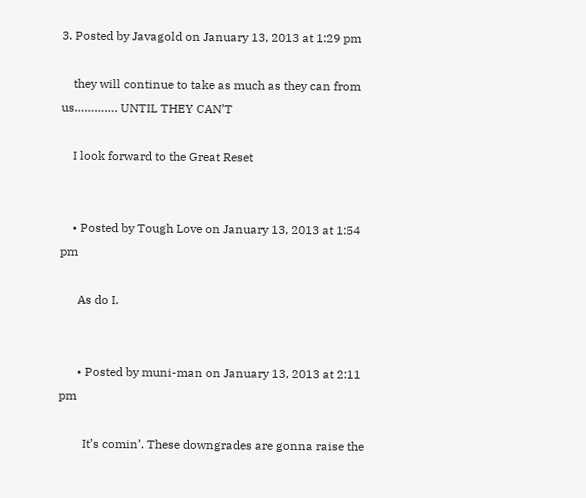3. Posted by Javagold on January 13, 2013 at 1:29 pm

    they will continue to take as much as they can from us…………. UNTIL THEY CAN’T

    I look forward to the Great Reset


    • Posted by Tough Love on January 13, 2013 at 1:54 pm

      As do I.


      • Posted by muni-man on January 13, 2013 at 2:11 pm

        It’s comin’. These downgrades are gonna raise the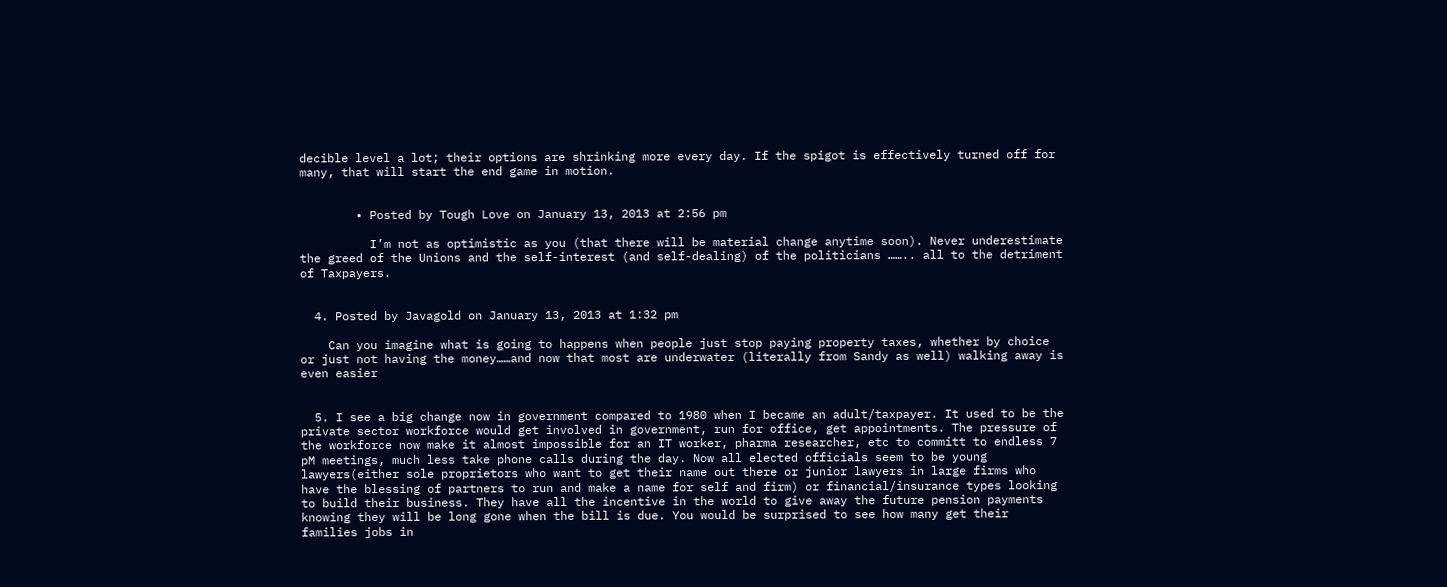decible level a lot; their options are shrinking more every day. If the spigot is effectively turned off for many, that will start the end game in motion.


        • Posted by Tough Love on January 13, 2013 at 2:56 pm

          I’m not as optimistic as you (that there will be material change anytime soon). Never underestimate the greed of the Unions and the self-interest (and self-dealing) of the politicians …….. all to the detriment of Taxpayers.


  4. Posted by Javagold on January 13, 2013 at 1:32 pm

    Can you imagine what is going to happens when people just stop paying property taxes, whether by choice or just not having the money……and now that most are underwater (literally from Sandy as well) walking away is even easier


  5. I see a big change now in government compared to 1980 when I became an adult/taxpayer. It used to be the private sector workforce would get involved in government, run for office, get appointments. The pressure of the workforce now make it almost impossible for an IT worker, pharma researcher, etc to committ to endless 7 pM meetings, much less take phone calls during the day. Now all elected officials seem to be young lawyers(either sole proprietors who want to get their name out there or junior lawyers in large firms who have the blessing of partners to run and make a name for self and firm) or financial/insurance types looking to build their business. They have all the incentive in the world to give away the future pension payments knowing they will be long gone when the bill is due. You would be surprised to see how many get their families jobs in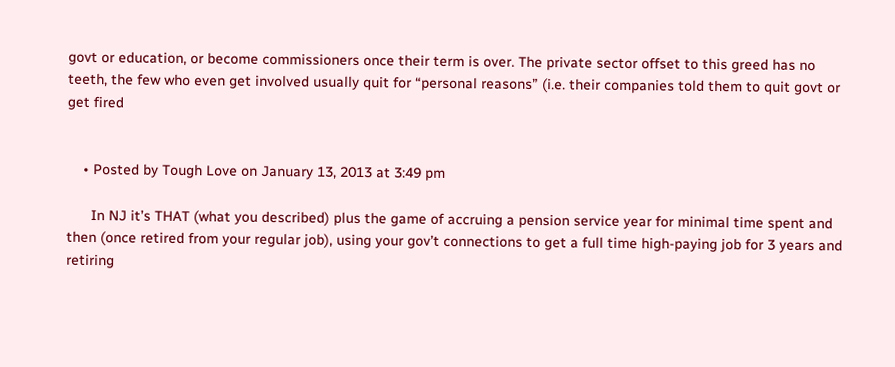govt or education, or become commissioners once their term is over. The private sector offset to this greed has no teeth, the few who even get involved usually quit for “personal reasons” (i.e. their companies told them to quit govt or get fired


    • Posted by Tough Love on January 13, 2013 at 3:49 pm

      In NJ it’s THAT (what you described) plus the game of accruing a pension service year for minimal time spent and then (once retired from your regular job), using your gov’t connections to get a full time high-paying job for 3 years and retiring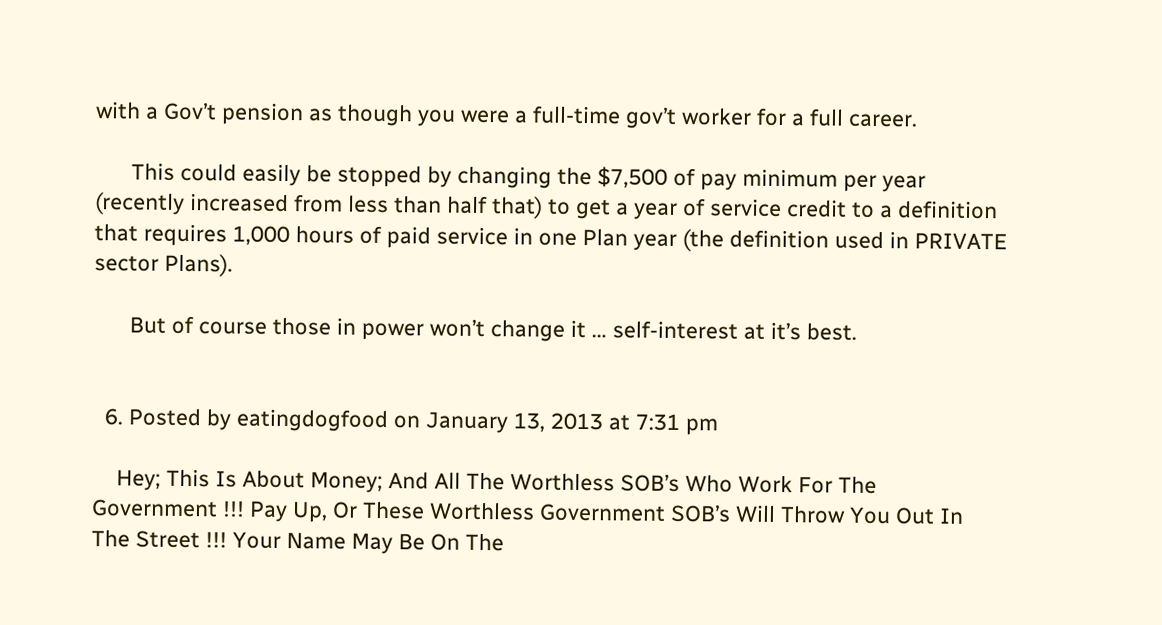with a Gov’t pension as though you were a full-time gov’t worker for a full career.

      This could easily be stopped by changing the $7,500 of pay minimum per year (recently increased from less than half that) to get a year of service credit to a definition that requires 1,000 hours of paid service in one Plan year (the definition used in PRIVATE sector Plans).

      But of course those in power won’t change it … self-interest at it’s best.


  6. Posted by eatingdogfood on January 13, 2013 at 7:31 pm

    Hey; This Is About Money; And All The Worthless SOB’s Who Work For The Government !!! Pay Up, Or These Worthless Government SOB’s Will Throw You Out In The Street !!! Your Name May Be On The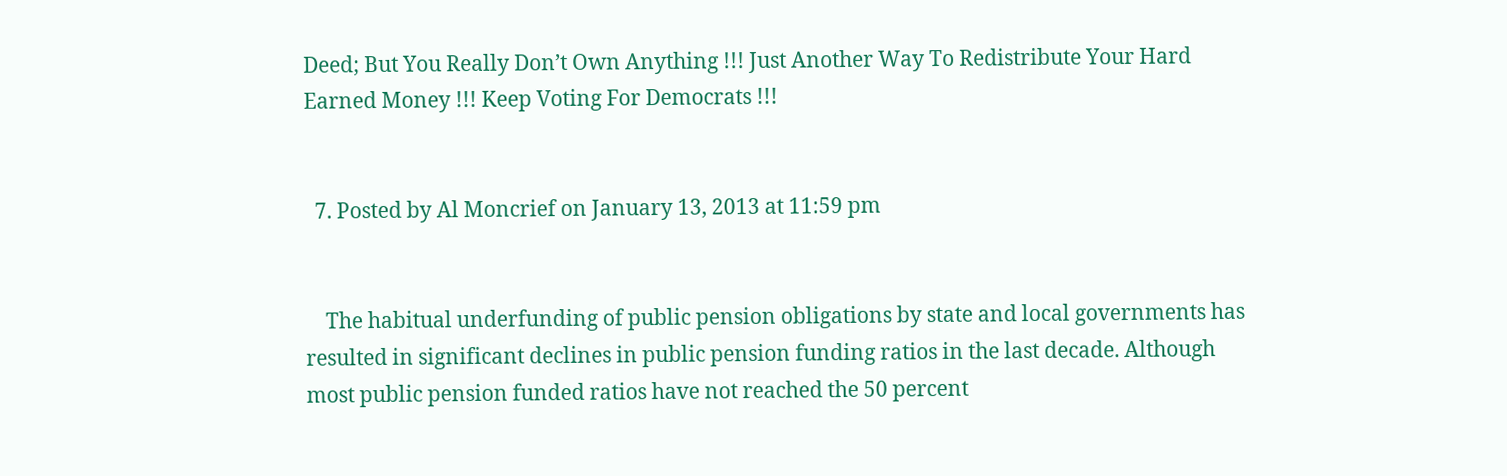Deed; But You Really Don’t Own Anything !!! Just Another Way To Redistribute Your Hard Earned Money !!! Keep Voting For Democrats !!!


  7. Posted by Al Moncrief on January 13, 2013 at 11:59 pm


    The habitual underfunding of public pension obligations by state and local governments has resulted in significant declines in public pension funding ratios in the last decade. Although most public pension funded ratios have not reached the 50 percent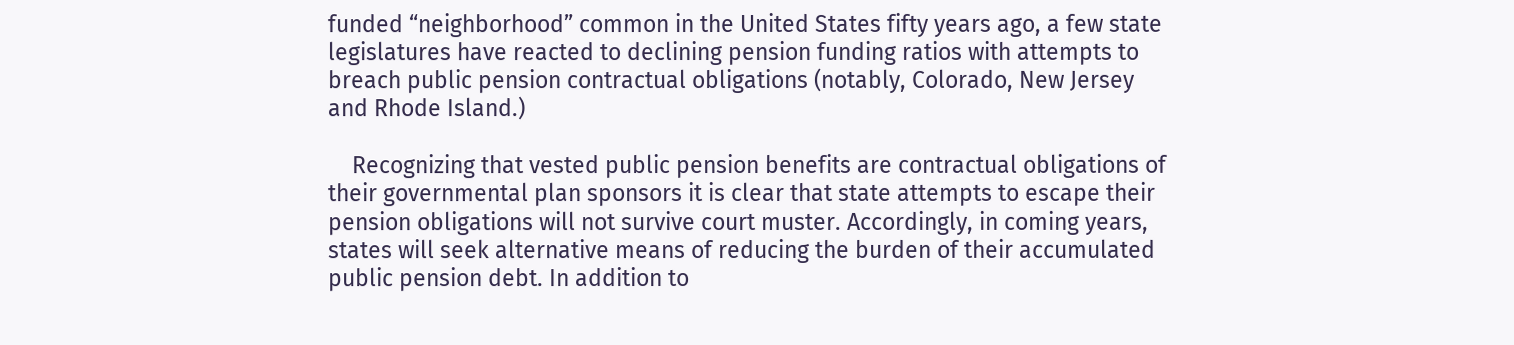funded “neighborhood” common in the United States fifty years ago, a few state legislatures have reacted to declining pension funding ratios with attempts to breach public pension contractual obligations (notably, Colorado, New Jersey and Rhode Island.)

    Recognizing that vested public pension benefits are contractual obligations of their governmental plan sponsors it is clear that state attempts to escape their pension obligations will not survive court muster. Accordingly, in coming years, states will seek alternative means of reducing the burden of their accumulated public pension debt. In addition to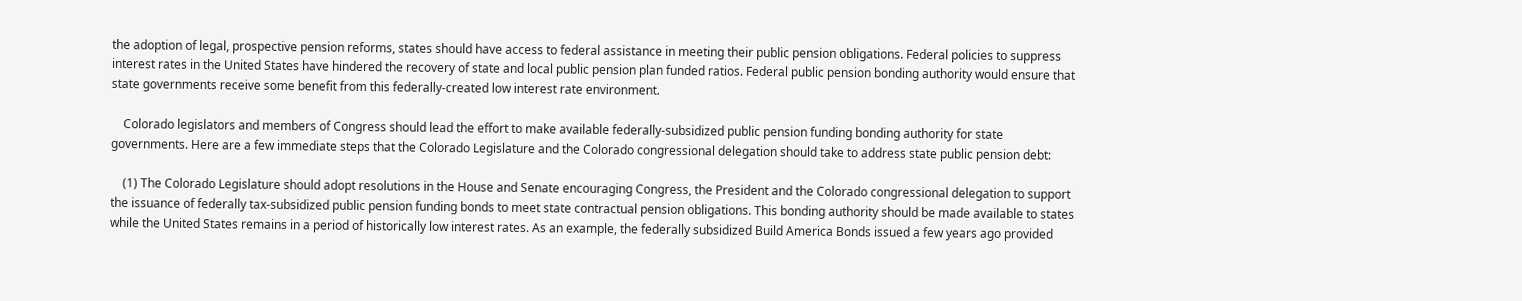the adoption of legal, prospective pension reforms, states should have access to federal assistance in meeting their public pension obligations. Federal policies to suppress interest rates in the United States have hindered the recovery of state and local public pension plan funded ratios. Federal public pension bonding authority would ensure that state governments receive some benefit from this federally-created low interest rate environment.

    Colorado legislators and members of Congress should lead the effort to make available federally-subsidized public pension funding bonding authority for state governments. Here are a few immediate steps that the Colorado Legislature and the Colorado congressional delegation should take to address state public pension debt:

    (1) The Colorado Legislature should adopt resolutions in the House and Senate encouraging Congress, the President and the Colorado congressional delegation to support the issuance of federally tax-subsidized public pension funding bonds to meet state contractual pension obligations. This bonding authority should be made available to states while the United States remains in a period of historically low interest rates. As an example, the federally subsidized Build America Bonds issued a few years ago provided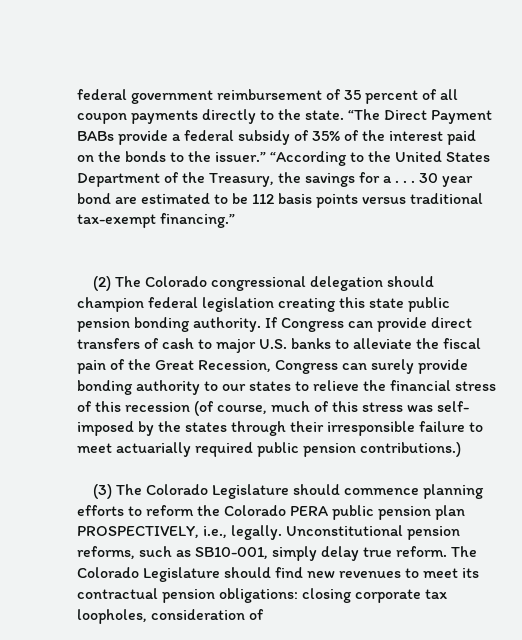federal government reimbursement of 35 percent of all coupon payments directly to the state. “The Direct Payment BABs provide a federal subsidy of 35% of the interest paid on the bonds to the issuer.” “According to the United States Department of the Treasury, the savings for a . . . 30 year bond are estimated to be 112 basis points versus traditional tax-exempt financing.”


    (2) The Colorado congressional delegation should champion federal legislation creating this state public pension bonding authority. If Congress can provide direct transfers of cash to major U.S. banks to alleviate the fiscal pain of the Great Recession, Congress can surely provide bonding authority to our states to relieve the financial stress of this recession (of course, much of this stress was self-imposed by the states through their irresponsible failure to meet actuarially required public pension contributions.)

    (3) The Colorado Legislature should commence planning efforts to reform the Colorado PERA public pension plan PROSPECTIVELY, i.e., legally. Unconstitutional pension reforms, such as SB10-001, simply delay true reform. The Colorado Legislature should find new revenues to meet its contractual pension obligations: closing corporate tax loopholes, consideration of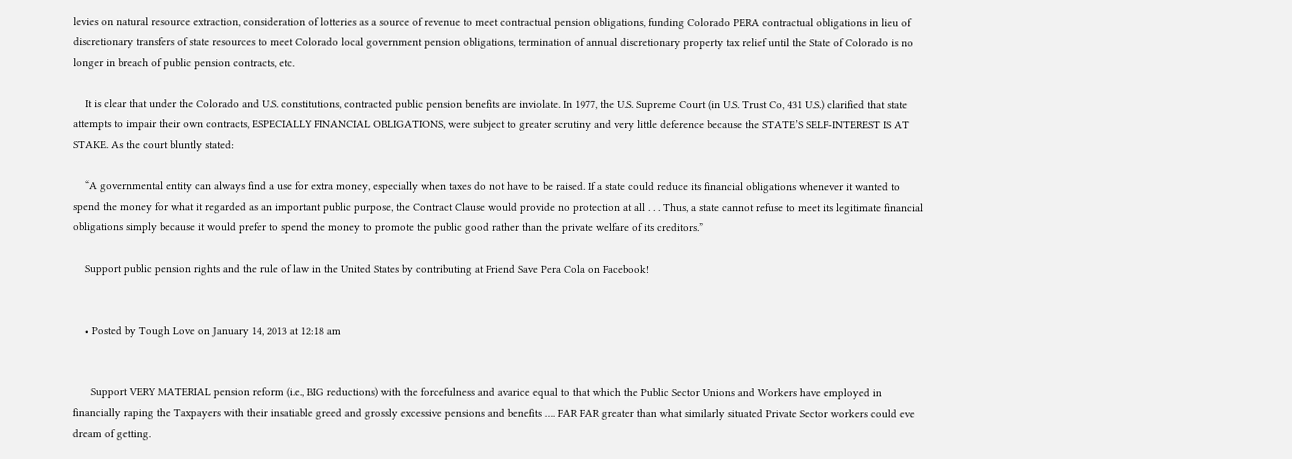levies on natural resource extraction, consideration of lotteries as a source of revenue to meet contractual pension obligations, funding Colorado PERA contractual obligations in lieu of discretionary transfers of state resources to meet Colorado local government pension obligations, termination of annual discretionary property tax relief until the State of Colorado is no longer in breach of public pension contracts, etc.

    It is clear that under the Colorado and U.S. constitutions, contracted public pension benefits are inviolate. In 1977, the U.S. Supreme Court (in U.S. Trust Co, 431 U.S.) clarified that state attempts to impair their own contracts, ESPECIALLY FINANCIAL OBLIGATIONS, were subject to greater scrutiny and very little deference because the STATE’S SELF-INTEREST IS AT STAKE. As the court bluntly stated:

    “A governmental entity can always find a use for extra money, especially when taxes do not have to be raised. If a state could reduce its financial obligations whenever it wanted to spend the money for what it regarded as an important public purpose, the Contract Clause would provide no protection at all . . . Thus, a state cannot refuse to meet its legitimate financial obligations simply because it would prefer to spend the money to promote the public good rather than the private welfare of its creditors.”

    Support public pension rights and the rule of law in the United States by contributing at Friend Save Pera Cola on Facebook!


    • Posted by Tough Love on January 14, 2013 at 12:18 am


      Support VERY MATERIAL pension reform (i.e., BIG reductions) with the forcefulness and avarice equal to that which the Public Sector Unions and Workers have employed in financially raping the Taxpayers with their insatiable greed and grossly excessive pensions and benefits …. FAR FAR greater than what similarly situated Private Sector workers could eve dream of getting.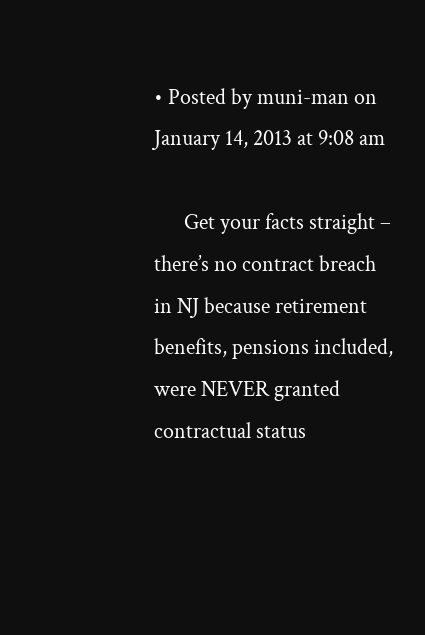• Posted by muni-man on January 14, 2013 at 9:08 am

      Get your facts straight – there’s no contract breach in NJ because retirement benefits, pensions included, were NEVER granted contractual status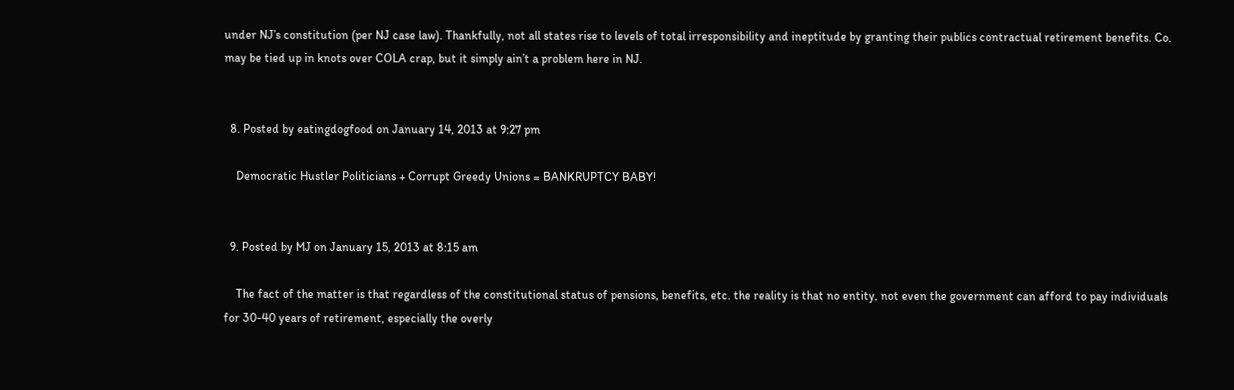under NJ’s constitution (per NJ case law). Thankfully, not all states rise to levels of total irresponsibility and ineptitude by granting their publics contractual retirement benefits. Co. may be tied up in knots over COLA crap, but it simply ain’t a problem here in NJ.


  8. Posted by eatingdogfood on January 14, 2013 at 9:27 pm

    Democratic Hustler Politicians + Corrupt Greedy Unions = BANKRUPTCY BABY!


  9. Posted by MJ on January 15, 2013 at 8:15 am

    The fact of the matter is that regardless of the constitutional status of pensions, benefits, etc. the reality is that no entity, not even the government can afford to pay individuals for 30-40 years of retirement, especially the overly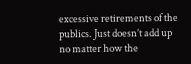excessive retirements of the publics. Just doesn’t add up no matter how the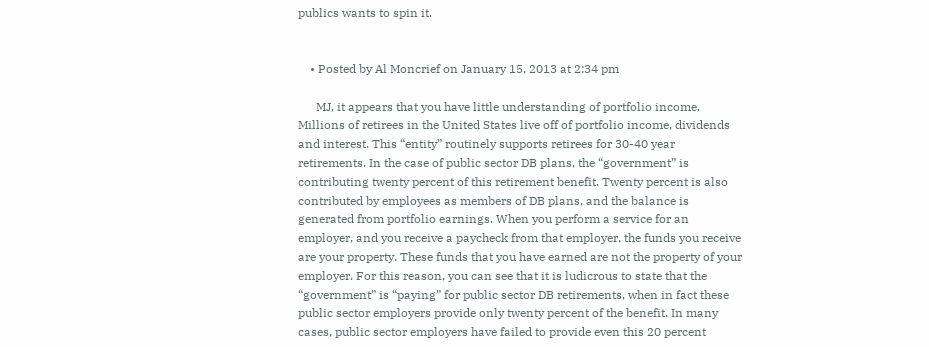publics wants to spin it.


    • Posted by Al Moncrief on January 15, 2013 at 2:34 pm

      MJ, it appears that you have little understanding of portfolio income. Millions of retirees in the United States live off of portfolio income, dividends and interest. This “entity” routinely supports retirees for 30-40 year retirements. In the case of public sector DB plans, the “government” is contributing twenty percent of this retirement benefit. Twenty percent is also contributed by employees as members of DB plans, and the balance is generated from portfolio earnings. When you perform a service for an employer, and you receive a paycheck from that employer, the funds you receive are your property. These funds that you have earned are not the property of your employer. For this reason, you can see that it is ludicrous to state that the “government” is “paying” for public sector DB retirements, when in fact these public sector employers provide only twenty percent of the benefit. In many cases, public sector employers have failed to provide even this 20 percent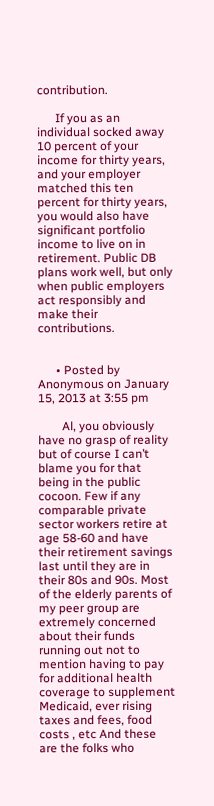contribution.

      If you as an individual socked away 10 percent of your income for thirty years, and your employer matched this ten percent for thirty years, you would also have significant portfolio income to live on in retirement. Public DB plans work well, but only when public employers act responsibly and make their contributions.


      • Posted by Anonymous on January 15, 2013 at 3:55 pm

        Al, you obviously have no grasp of reality but of course I can’t blame you for that being in the public cocoon. Few if any comparable private sector workers retire at age 58-60 and have their retirement savings last until they are in their 80s and 90s. Most of the elderly parents of my peer group are extremely concerned about their funds running out not to mention having to pay for additional health coverage to supplement Medicaid, ever rising taxes and fees, food costs , etc And these are the folks who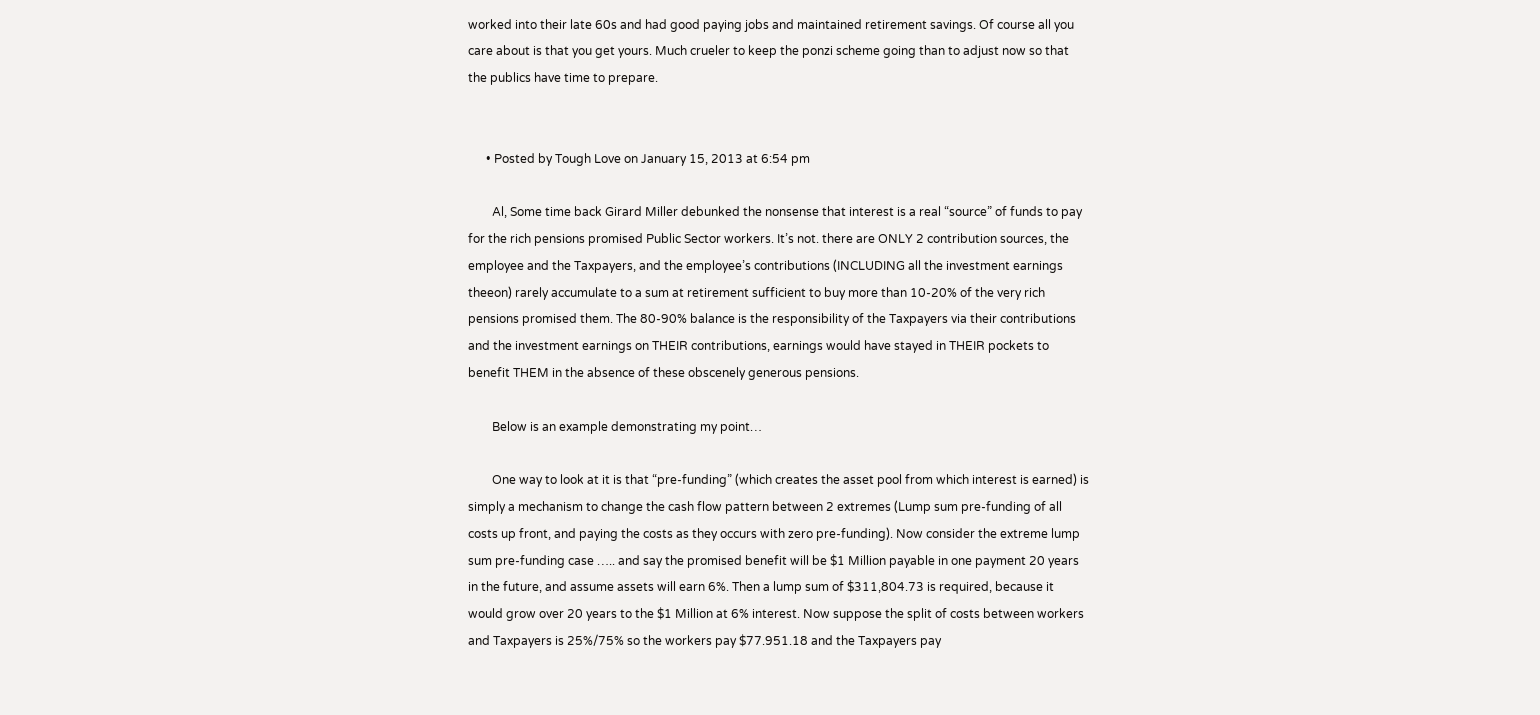worked into their late 60s and had good paying jobs and maintained retirement savings. Of course all you care about is that you get yours. Much crueler to keep the ponzi scheme going than to adjust now so that the publics have time to prepare.


      • Posted by Tough Love on January 15, 2013 at 6:54 pm

        Al, Some time back Girard Miller debunked the nonsense that interest is a real “source” of funds to pay for the rich pensions promised Public Sector workers. It’s not. there are ONLY 2 contribution sources, the employee and the Taxpayers, and the employee’s contributions (INCLUDING all the investment earnings theeon) rarely accumulate to a sum at retirement sufficient to buy more than 10-20% of the very rich pensions promised them. The 80-90% balance is the responsibility of the Taxpayers via their contributions and the investment earnings on THEIR contributions, earnings would have stayed in THEIR pockets to benefit THEM in the absence of these obscenely generous pensions.

        Below is an example demonstrating my point…

        One way to look at it is that “pre-funding” (which creates the asset pool from which interest is earned) is simply a mechanism to change the cash flow pattern between 2 extremes (Lump sum pre-funding of all costs up front, and paying the costs as they occurs with zero pre-funding). Now consider the extreme lump sum pre-funding case ….. and say the promised benefit will be $1 Million payable in one payment 20 years in the future, and assume assets will earn 6%. Then a lump sum of $311,804.73 is required, because it would grow over 20 years to the $1 Million at 6% interest. Now suppose the split of costs between workers and Taxpayers is 25%/75% so the workers pay $77.951.18 and the Taxpayers pay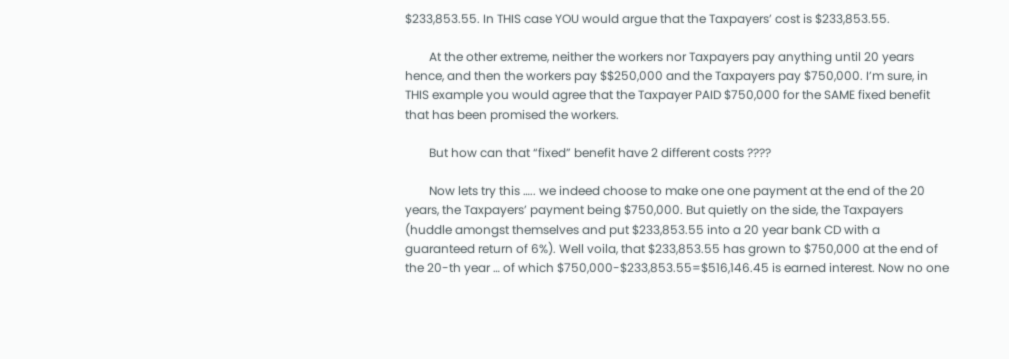$233,853.55. In THIS case YOU would argue that the Taxpayers’ cost is $233,853.55.

        At the other extreme, neither the workers nor Taxpayers pay anything until 20 years hence, and then the workers pay $$250,000 and the Taxpayers pay $750,000. I’m sure, in THIS example you would agree that the Taxpayer PAID $750,000 for the SAME fixed benefit that has been promised the workers.

        But how can that “fixed” benefit have 2 different costs ????

        Now lets try this ….. we indeed choose to make one one payment at the end of the 20 years, the Taxpayers’ payment being $750,000. But quietly on the side, the Taxpayers (huddle amongst themselves and put $233,853.55 into a 20 year bank CD with a guaranteed return of 6%). Well voila, that $233,853.55 has grown to $750,000 at the end of the 20-th year … of which $750,000-$233,853.55=$516,146.45 is earned interest. Now no one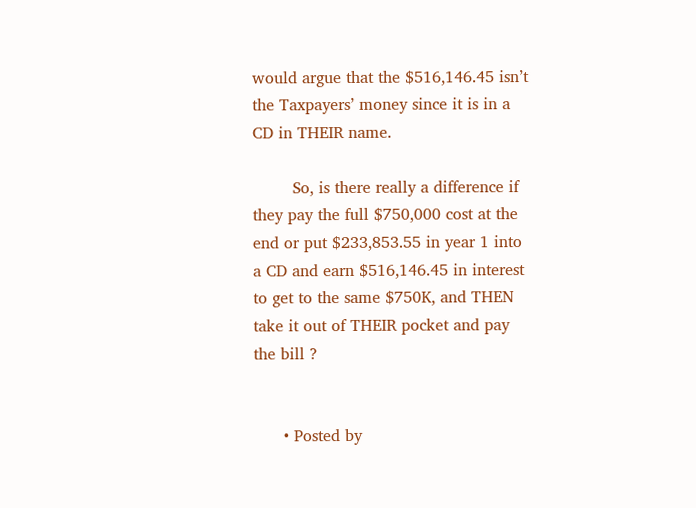would argue that the $516,146.45 isn’t the Taxpayers’ money since it is in a CD in THEIR name.

        So, is there really a difference if they pay the full $750,000 cost at the end or put $233,853.55 in year 1 into a CD and earn $516,146.45 in interest to get to the same $750K, and THEN take it out of THEIR pocket and pay the bill ?


      • Posted by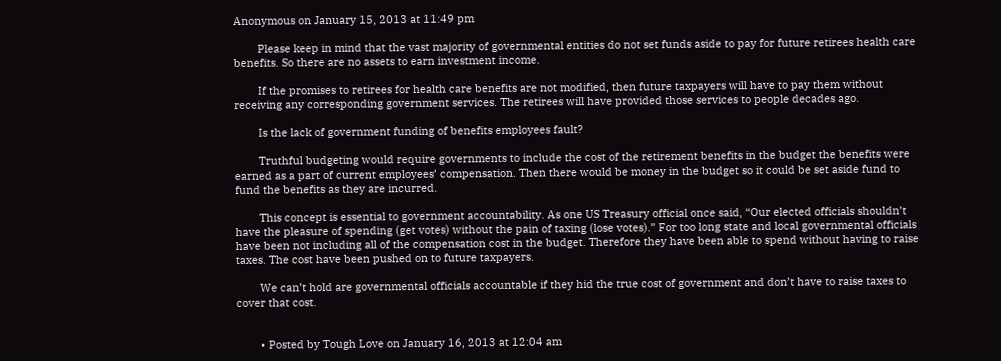Anonymous on January 15, 2013 at 11:49 pm

        Please keep in mind that the vast majority of governmental entities do not set funds aside to pay for future retirees health care benefits. So there are no assets to earn investment income.

        If the promises to retirees for health care benefits are not modified, then future taxpayers will have to pay them without receiving any corresponding government services. The retirees will have provided those services to people decades ago.

        Is the lack of government funding of benefits employees fault?

        Truthful budgeting would require governments to include the cost of the retirement benefits in the budget the benefits were earned as a part of current employees’ compensation. Then there would be money in the budget so it could be set aside fund to fund the benefits as they are incurred.

        This concept is essential to government accountability. As one US Treasury official once said, “Our elected officials shouldn’t have the pleasure of spending (get votes) without the pain of taxing (lose votes).” For too long state and local governmental officials have been not including all of the compensation cost in the budget. Therefore they have been able to spend without having to raise taxes. The cost have been pushed on to future taxpayers.

        We can’t hold are governmental officials accountable if they hid the true cost of government and don’t have to raise taxes to cover that cost.


        • Posted by Tough Love on January 16, 2013 at 12:04 am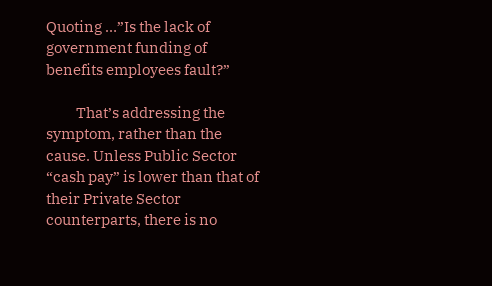Quoting …”Is the lack of government funding of benefits employees fault?”

          That’s addressing the symptom, rather than the cause. Unless Public Sector “cash pay” is lower than that of their Private Sector counterparts, there is no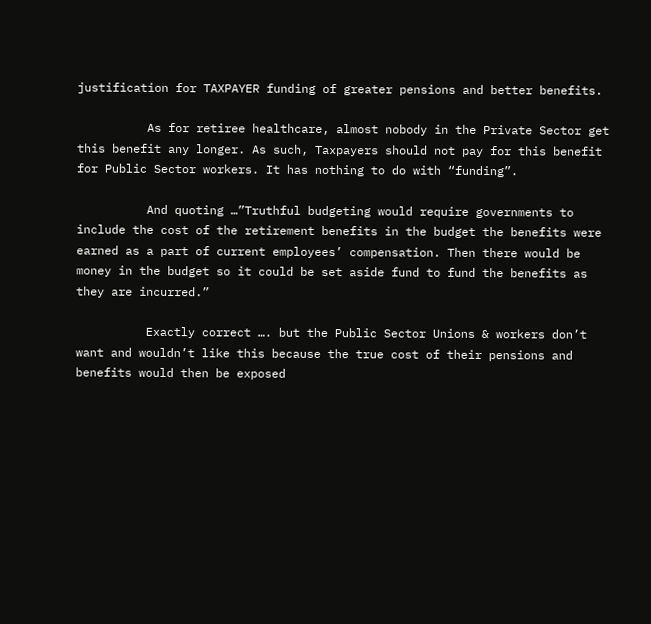justification for TAXPAYER funding of greater pensions and better benefits.

          As for retiree healthcare, almost nobody in the Private Sector get this benefit any longer. As such, Taxpayers should not pay for this benefit for Public Sector workers. It has nothing to do with “funding”.

          And quoting …”Truthful budgeting would require governments to include the cost of the retirement benefits in the budget the benefits were earned as a part of current employees’ compensation. Then there would be money in the budget so it could be set aside fund to fund the benefits as they are incurred.”

          Exactly correct …. but the Public Sector Unions & workers don’t want and wouldn’t like this because the true cost of their pensions and benefits would then be exposed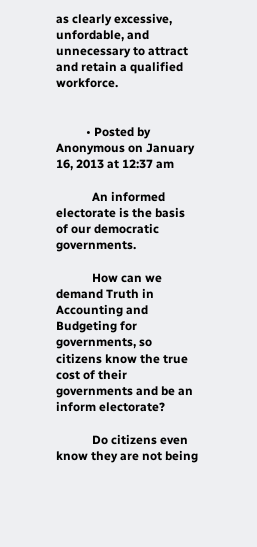as clearly excessive, unfordable, and unnecessary to attract and retain a qualified workforce.


          • Posted by Anonymous on January 16, 2013 at 12:37 am

            An informed electorate is the basis of our democratic governments.

            How can we demand Truth in Accounting and Budgeting for governments, so citizens know the true cost of their governments and be an inform electorate?

            Do citizens even know they are not being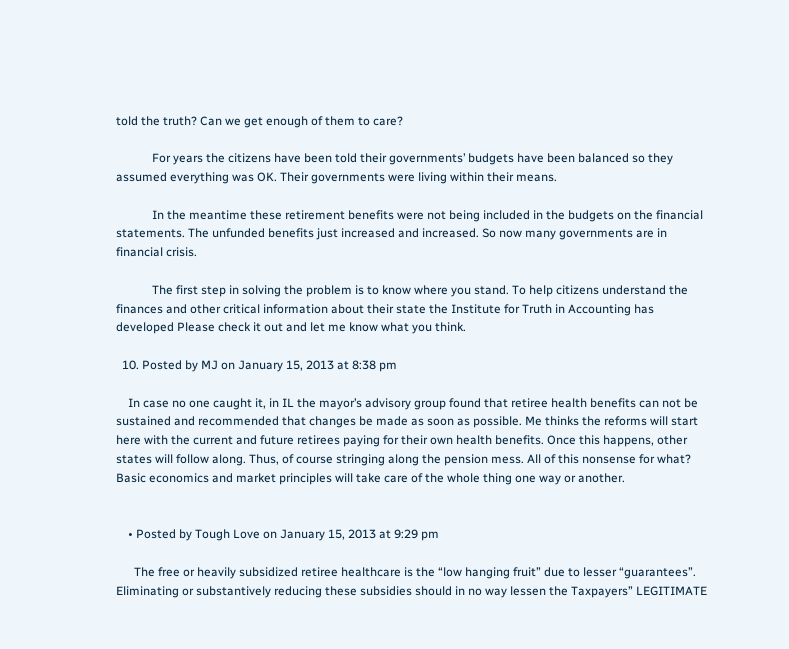told the truth? Can we get enough of them to care?

            For years the citizens have been told their governments’ budgets have been balanced so they assumed everything was OK. Their governments were living within their means.

            In the meantime these retirement benefits were not being included in the budgets on the financial statements. The unfunded benefits just increased and increased. So now many governments are in financial crisis.

            The first step in solving the problem is to know where you stand. To help citizens understand the finances and other critical information about their state the Institute for Truth in Accounting has developed Please check it out and let me know what you think.

  10. Posted by MJ on January 15, 2013 at 8:38 pm

    In case no one caught it, in IL the mayor’s advisory group found that retiree health benefits can not be sustained and recommended that changes be made as soon as possible. Me thinks the reforms will start here with the current and future retirees paying for their own health benefits. Once this happens, other states will follow along. Thus, of course stringing along the pension mess. All of this nonsense for what? Basic economics and market principles will take care of the whole thing one way or another.


    • Posted by Tough Love on January 15, 2013 at 9:29 pm

      The free or heavily subsidized retiree healthcare is the “low hanging fruit” due to lesser “guarantees”. Eliminating or substantively reducing these subsidies should in no way lessen the Taxpayers” LEGITIMATE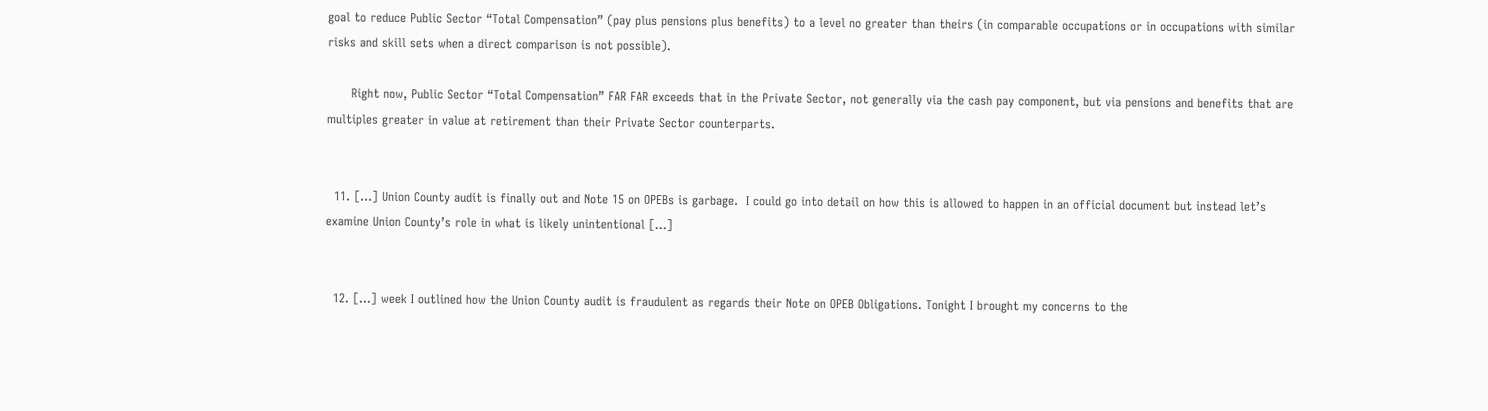goal to reduce Public Sector “Total Compensation” (pay plus pensions plus benefits) to a level no greater than theirs (in comparable occupations or in occupations with similar risks and skill sets when a direct comparison is not possible).

      Right now, Public Sector “Total Compensation” FAR FAR exceeds that in the Private Sector, not generally via the cash pay component, but via pensions and benefits that are multiples greater in value at retirement than their Private Sector counterparts.


  11. […] Union County audit is finally out and Note 15 on OPEBs is garbage.  I could go into detail on how this is allowed to happen in an official document but instead let’s examine Union County’s role in what is likely unintentional […]


  12. […] week I outlined how the Union County audit is fraudulent as regards their Note on OPEB Obligations. Tonight I brought my concerns to the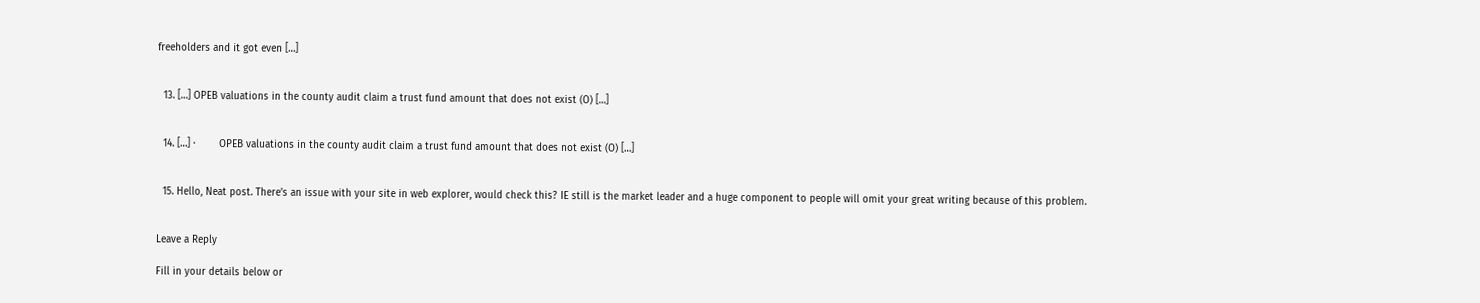freeholders and it got even […]


  13. […] OPEB valuations in the county audit claim a trust fund amount that does not exist (O) […]


  14. […] ·        OPEB valuations in the county audit claim a trust fund amount that does not exist (O) […]


  15. Hello, Neat post. There’s an issue with your site in web explorer, would check this? IE still is the market leader and a huge component to people will omit your great writing because of this problem.


Leave a Reply

Fill in your details below or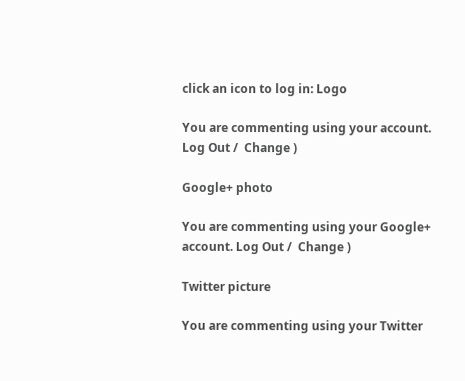click an icon to log in: Logo

You are commenting using your account. Log Out /  Change )

Google+ photo

You are commenting using your Google+ account. Log Out /  Change )

Twitter picture

You are commenting using your Twitter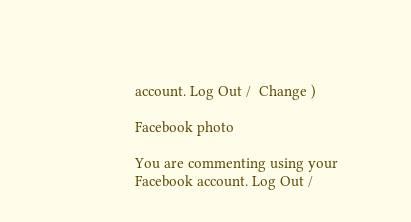account. Log Out /  Change )

Facebook photo

You are commenting using your Facebook account. Log Out /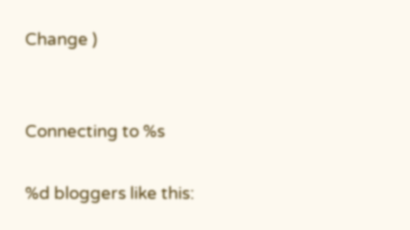Change )


Connecting to %s

%d bloggers like this: